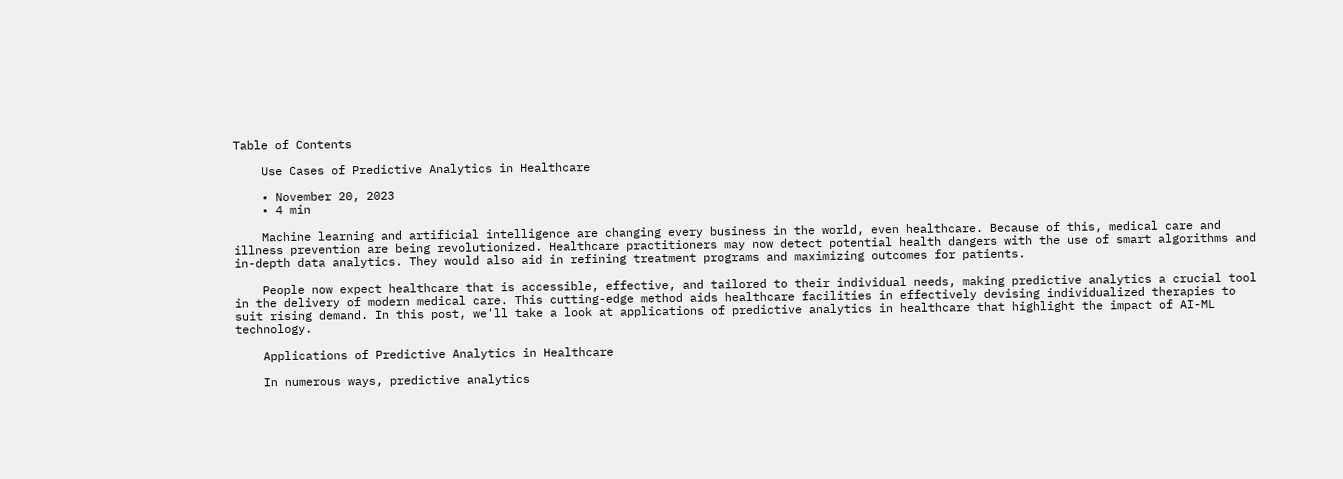Table of Contents

    Use Cases of Predictive Analytics in Healthcare

    • November 20, 2023
    • 4 min

    Machine learning and artificial intelligence are changing every business in the world, even healthcare. Because of this, medical care and illness prevention are being revolutionized. Healthcare practitioners may now detect potential health dangers with the use of smart algorithms and in-depth data analytics. They would also aid in refining treatment programs and maximizing outcomes for patients.

    People now expect healthcare that is accessible, effective, and tailored to their individual needs, making predictive analytics a crucial tool in the delivery of modern medical care. This cutting-edge method aids healthcare facilities in effectively devising individualized therapies to suit rising demand. In this post, we'll take a look at applications of predictive analytics in healthcare that highlight the impact of AI-ML technology.

    Applications of Predictive Analytics in Healthcare

    In numerous ways, predictive analytics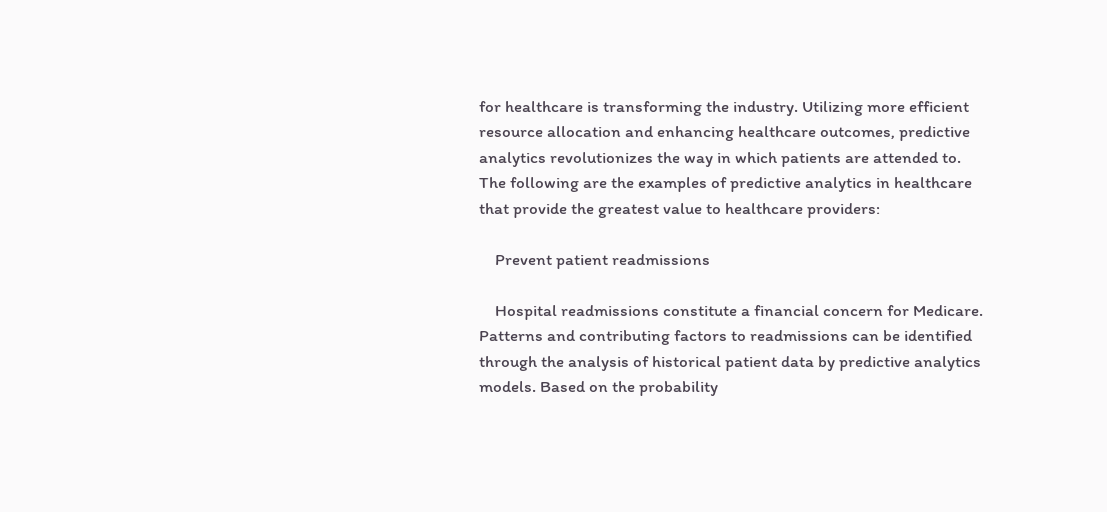for healthcare is transforming the industry. Utilizing more efficient resource allocation and enhancing healthcare outcomes, predictive analytics revolutionizes the way in which patients are attended to. The following are the examples of predictive analytics in healthcare that provide the greatest value to healthcare providers:

    Prevent patient readmissions

    Hospital readmissions constitute a financial concern for Medicare. Patterns and contributing factors to readmissions can be identified through the analysis of historical patient data by predictive analytics models. Based on the probability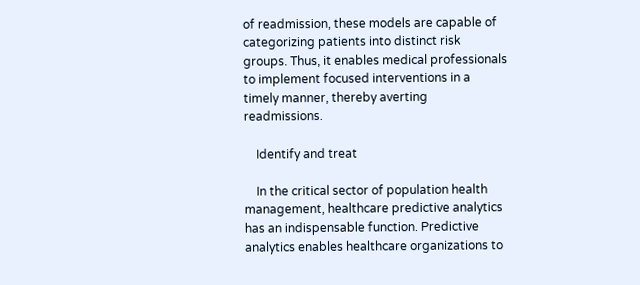of readmission, these models are capable of categorizing patients into distinct risk groups. Thus, it enables medical professionals to implement focused interventions in a timely manner, thereby averting readmissions.

    Identify and treat

    In the critical sector of population health management, healthcare predictive analytics has an indispensable function. Predictive analytics enables healthcare organizations to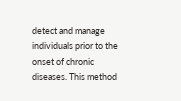detect and manage individuals prior to the onset of chronic diseases. This method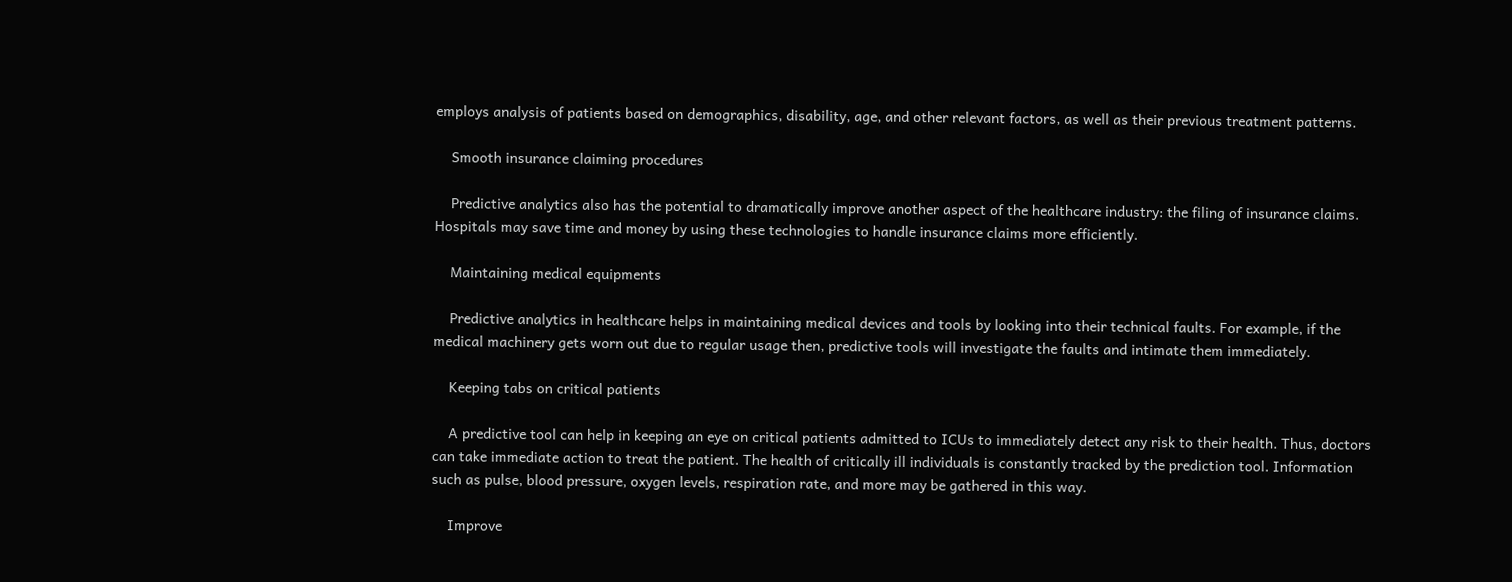employs analysis of patients based on demographics, disability, age, and other relevant factors, as well as their previous treatment patterns.

    Smooth insurance claiming procedures

    Predictive analytics also has the potential to dramatically improve another aspect of the healthcare industry: the filing of insurance claims. Hospitals may save time and money by using these technologies to handle insurance claims more efficiently.

    Maintaining medical equipments

    Predictive analytics in healthcare helps in maintaining medical devices and tools by looking into their technical faults. For example, if the medical machinery gets worn out due to regular usage then, predictive tools will investigate the faults and intimate them immediately.

    Keeping tabs on critical patients

    A predictive tool can help in keeping an eye on critical patients admitted to ICUs to immediately detect any risk to their health. Thus, doctors can take immediate action to treat the patient. The health of critically ill individuals is constantly tracked by the prediction tool. Information such as pulse, blood pressure, oxygen levels, respiration rate, and more may be gathered in this way.

    Improve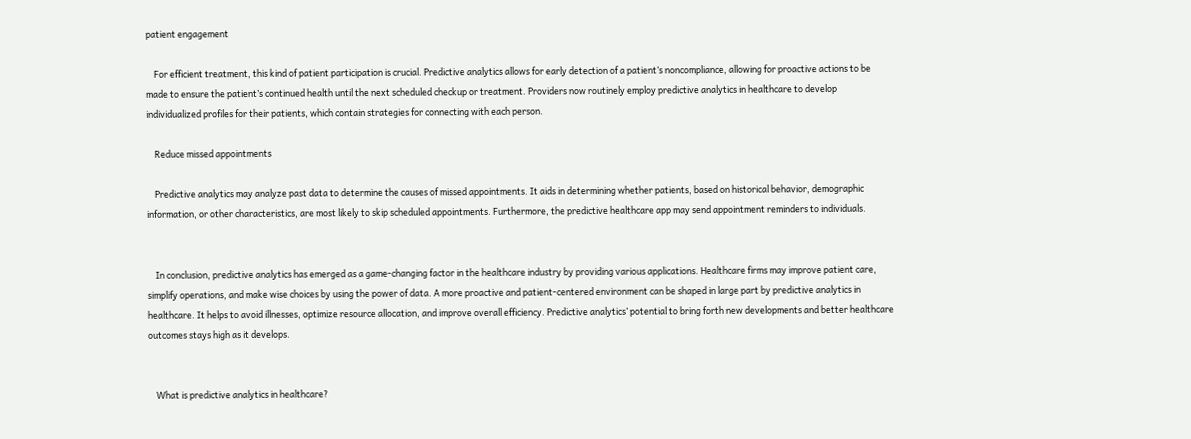patient engagement

    For efficient treatment, this kind of patient participation is crucial. Predictive analytics allows for early detection of a patient’s noncompliance, allowing for proactive actions to be made to ensure the patient’s continued health until the next scheduled checkup or treatment. Providers now routinely employ predictive analytics in healthcare to develop individualized profiles for their patients, which contain strategies for connecting with each person.

    Reduce missed appointments

    Predictive analytics may analyze past data to determine the causes of missed appointments. It aids in determining whether patients, based on historical behavior, demographic information, or other characteristics, are most likely to skip scheduled appointments. Furthermore, the predictive healthcare app may send appointment reminders to individuals.


    In conclusion, predictive analytics has emerged as a game-changing factor in the healthcare industry by providing various applications. Healthcare firms may improve patient care, simplify operations, and make wise choices by using the power of data. A more proactive and patient-centered environment can be shaped in large part by predictive analytics in healthcare. It helps to avoid illnesses, optimize resource allocation, and improve overall efficiency. Predictive analytics’ potential to bring forth new developments and better healthcare outcomes stays high as it develops.


    What is predictive analytics in healthcare?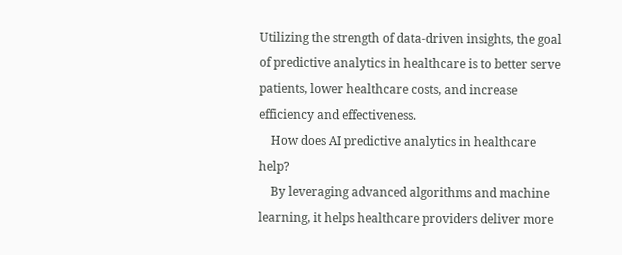Utilizing the strength of data-driven insights, the goal of predictive analytics in healthcare is to better serve patients, lower healthcare costs, and increase efficiency and effectiveness.
    How does AI predictive analytics in healthcare help?
    By leveraging advanced algorithms and machine learning, it helps healthcare providers deliver more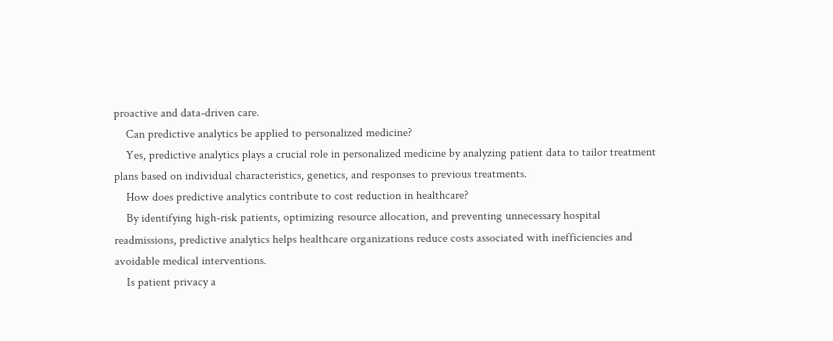proactive and data-driven care.
    Can predictive analytics be applied to personalized medicine?
    Yes, predictive analytics plays a crucial role in personalized medicine by analyzing patient data to tailor treatment plans based on individual characteristics, genetics, and responses to previous treatments.
    How does predictive analytics contribute to cost reduction in healthcare?
    By identifying high-risk patients, optimizing resource allocation, and preventing unnecessary hospital readmissions, predictive analytics helps healthcare organizations reduce costs associated with inefficiencies and avoidable medical interventions.
    Is patient privacy a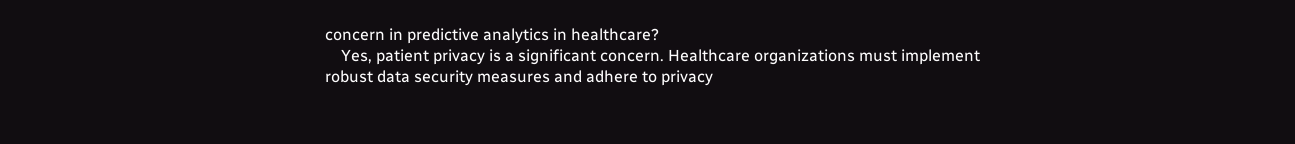concern in predictive analytics in healthcare?
    Yes, patient privacy is a significant concern. Healthcare organizations must implement robust data security measures and adhere to privacy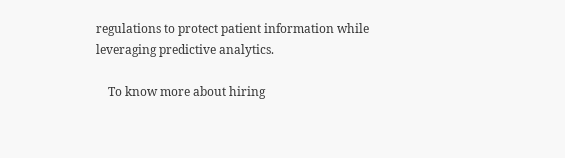regulations to protect patient information while leveraging predictive analytics.

    To know more about hiring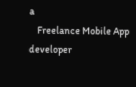a
    Freelance Mobile App developer